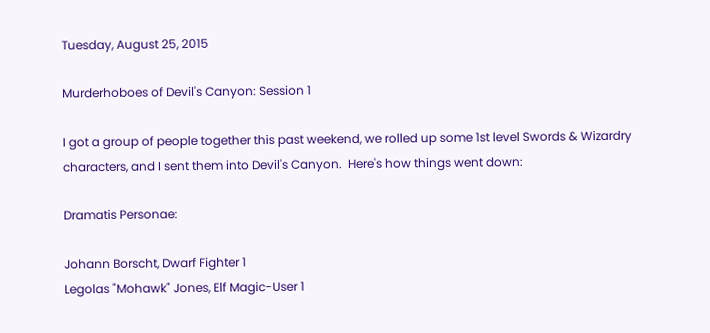Tuesday, August 25, 2015

Murderhoboes of Devil's Canyon: Session 1

I got a group of people together this past weekend, we rolled up some 1st level Swords & Wizardry characters, and I sent them into Devil's Canyon.  Here's how things went down:

Dramatis Personae:

Johann Borscht, Dwarf Fighter 1
Legolas "Mohawk" Jones, Elf Magic-User 1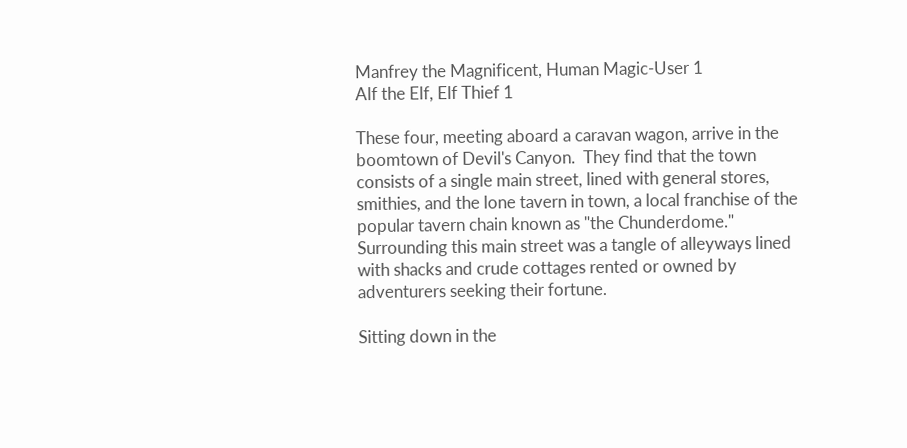Manfrey the Magnificent, Human Magic-User 1
Alf the Elf, Elf Thief 1

These four, meeting aboard a caravan wagon, arrive in the boomtown of Devil's Canyon.  They find that the town consists of a single main street, lined with general stores, smithies, and the lone tavern in town, a local franchise of the popular tavern chain known as "the Chunderdome." Surrounding this main street was a tangle of alleyways lined with shacks and crude cottages rented or owned by adventurers seeking their fortune.

Sitting down in the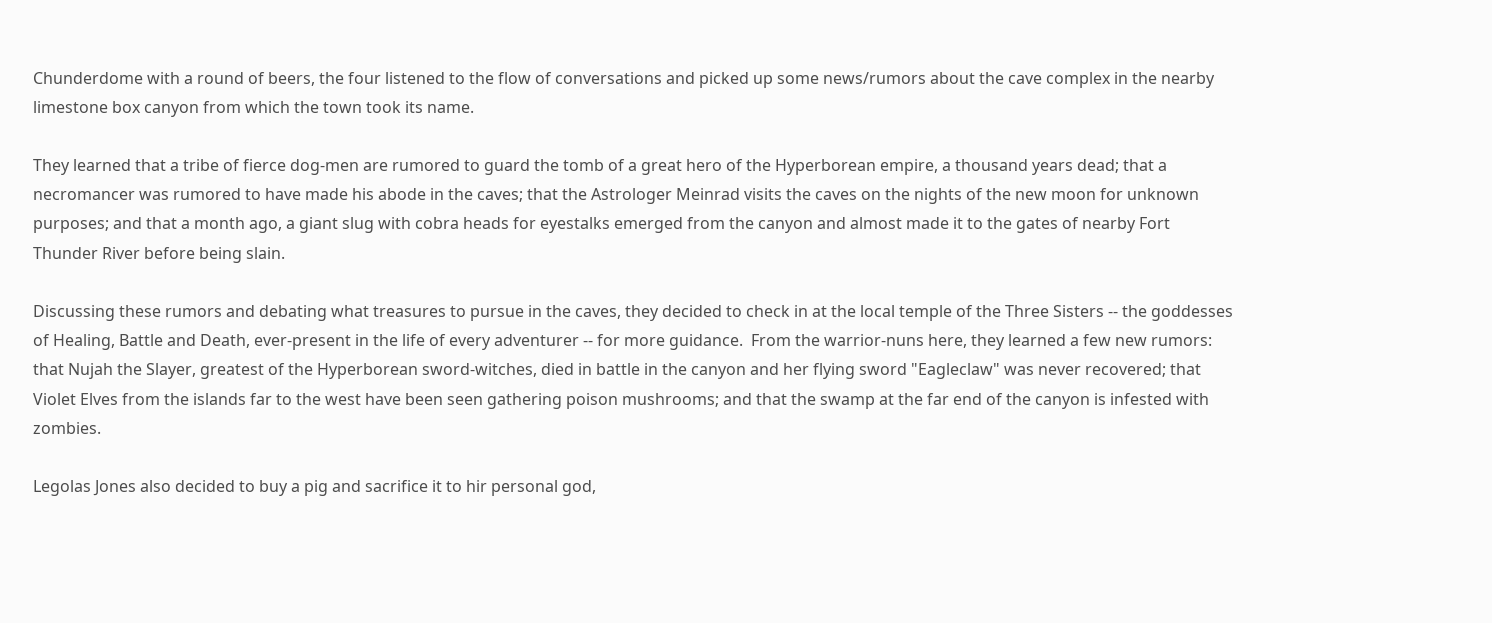Chunderdome with a round of beers, the four listened to the flow of conversations and picked up some news/rumors about the cave complex in the nearby limestone box canyon from which the town took its name.

They learned that a tribe of fierce dog-men are rumored to guard the tomb of a great hero of the Hyperborean empire, a thousand years dead; that a necromancer was rumored to have made his abode in the caves; that the Astrologer Meinrad visits the caves on the nights of the new moon for unknown purposes; and that a month ago, a giant slug with cobra heads for eyestalks emerged from the canyon and almost made it to the gates of nearby Fort Thunder River before being slain.

Discussing these rumors and debating what treasures to pursue in the caves, they decided to check in at the local temple of the Three Sisters -- the goddesses of Healing, Battle and Death, ever-present in the life of every adventurer -- for more guidance.  From the warrior-nuns here, they learned a few new rumors: that Nujah the Slayer, greatest of the Hyperborean sword-witches, died in battle in the canyon and her flying sword "Eagleclaw" was never recovered; that Violet Elves from the islands far to the west have been seen gathering poison mushrooms; and that the swamp at the far end of the canyon is infested with zombies.

Legolas Jones also decided to buy a pig and sacrifice it to hir personal god,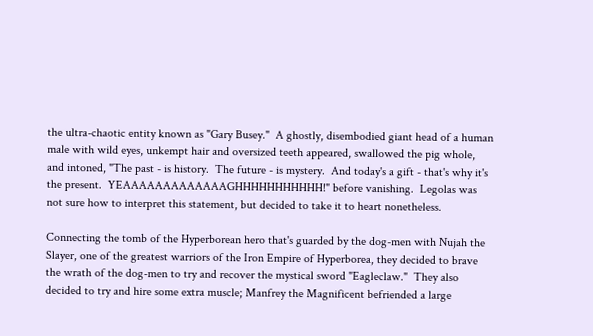the ultra-chaotic entity known as "Gary Busey."  A ghostly, disembodied giant head of a human male with wild eyes, unkempt hair and oversized teeth appeared, swallowed the pig whole, and intoned, "The past - is history.  The future - is mystery.  And today's a gift - that's why it's the present.  YEAAAAAAAAAAAAAGHHHHHHHHHHH!" before vanishing.  Legolas was not sure how to interpret this statement, but decided to take it to heart nonetheless.

Connecting the tomb of the Hyperborean hero that's guarded by the dog-men with Nujah the Slayer, one of the greatest warriors of the Iron Empire of Hyperborea, they decided to brave the wrath of the dog-men to try and recover the mystical sword "Eagleclaw."  They also decided to try and hire some extra muscle; Manfrey the Magnificent befriended a large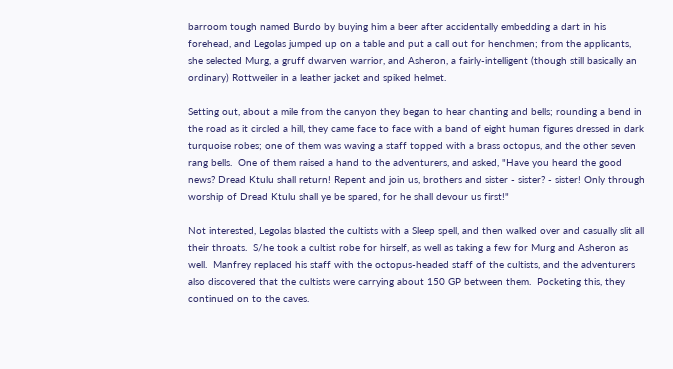barroom tough named Burdo by buying him a beer after accidentally embedding a dart in his forehead, and Legolas jumped up on a table and put a call out for henchmen; from the applicants, she selected Murg, a gruff dwarven warrior, and Asheron, a fairly-intelligent (though still basically an ordinary) Rottweiler in a leather jacket and spiked helmet.

Setting out, about a mile from the canyon they began to hear chanting and bells; rounding a bend in the road as it circled a hill, they came face to face with a band of eight human figures dressed in dark turquoise robes; one of them was waving a staff topped with a brass octopus, and the other seven rang bells.  One of them raised a hand to the adventurers, and asked, "Have you heard the good news? Dread Ktulu shall return! Repent and join us, brothers and sister - sister? - sister! Only through worship of Dread Ktulu shall ye be spared, for he shall devour us first!"

Not interested, Legolas blasted the cultists with a Sleep spell, and then walked over and casually slit all their throats.  S/he took a cultist robe for hirself, as well as taking a few for Murg and Asheron as well.  Manfrey replaced his staff with the octopus-headed staff of the cultists, and the adventurers also discovered that the cultists were carrying about 150 GP between them.  Pocketing this, they continued on to the caves.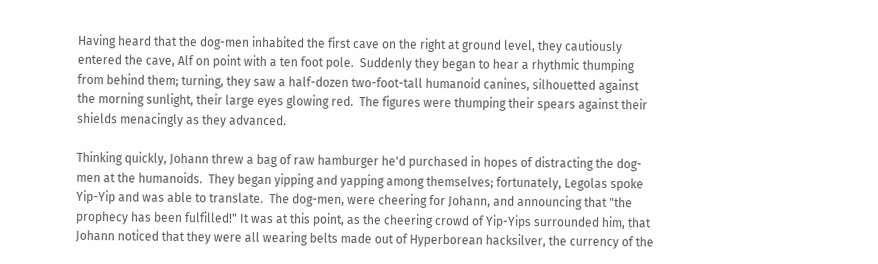Having heard that the dog-men inhabited the first cave on the right at ground level, they cautiously entered the cave, Alf on point with a ten foot pole.  Suddenly they began to hear a rhythmic thumping from behind them; turning, they saw a half-dozen two-foot-tall humanoid canines, silhouetted against the morning sunlight, their large eyes glowing red.  The figures were thumping their spears against their shields menacingly as they advanced.

Thinking quickly, Johann threw a bag of raw hamburger he'd purchased in hopes of distracting the dog-men at the humanoids.  They began yipping and yapping among themselves; fortunately, Legolas spoke Yip-Yip and was able to translate.  The dog-men, were cheering for Johann, and announcing that "the prophecy has been fulfilled!" It was at this point, as the cheering crowd of Yip-Yips surrounded him, that Johann noticed that they were all wearing belts made out of Hyperborean hacksilver, the currency of the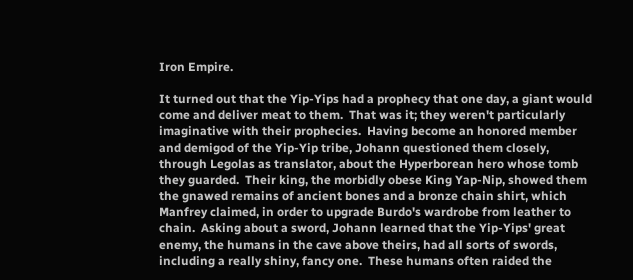Iron Empire.

It turned out that the Yip-Yips had a prophecy that one day, a giant would come and deliver meat to them.  That was it; they weren't particularly imaginative with their prophecies.  Having become an honored member and demigod of the Yip-Yip tribe, Johann questioned them closely, through Legolas as translator, about the Hyperborean hero whose tomb they guarded.  Their king, the morbidly obese King Yap-Nip, showed them the gnawed remains of ancient bones and a bronze chain shirt, which Manfrey claimed, in order to upgrade Burdo's wardrobe from leather to chain.  Asking about a sword, Johann learned that the Yip-Yips' great enemy, the humans in the cave above theirs, had all sorts of swords, including a really shiny, fancy one.  These humans often raided the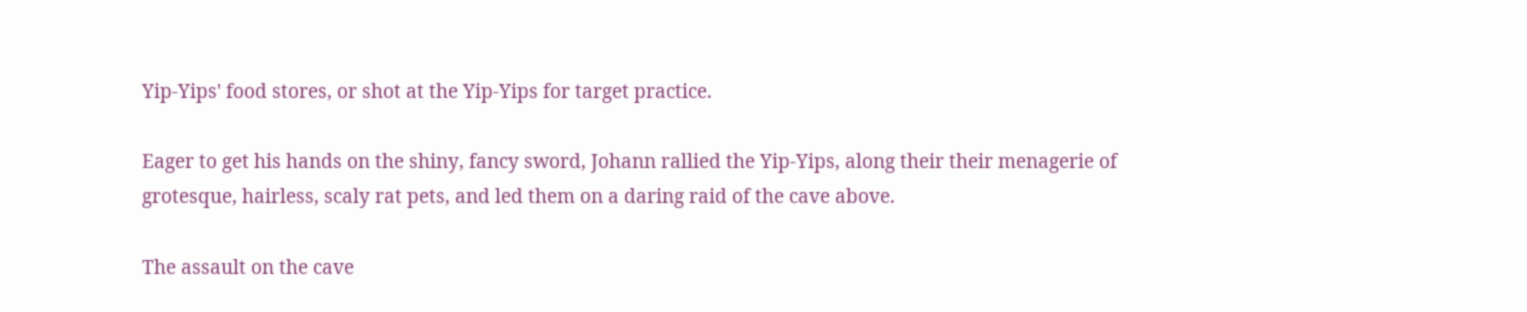Yip-Yips' food stores, or shot at the Yip-Yips for target practice.

Eager to get his hands on the shiny, fancy sword, Johann rallied the Yip-Yips, along their their menagerie of grotesque, hairless, scaly rat pets, and led them on a daring raid of the cave above.

The assault on the cave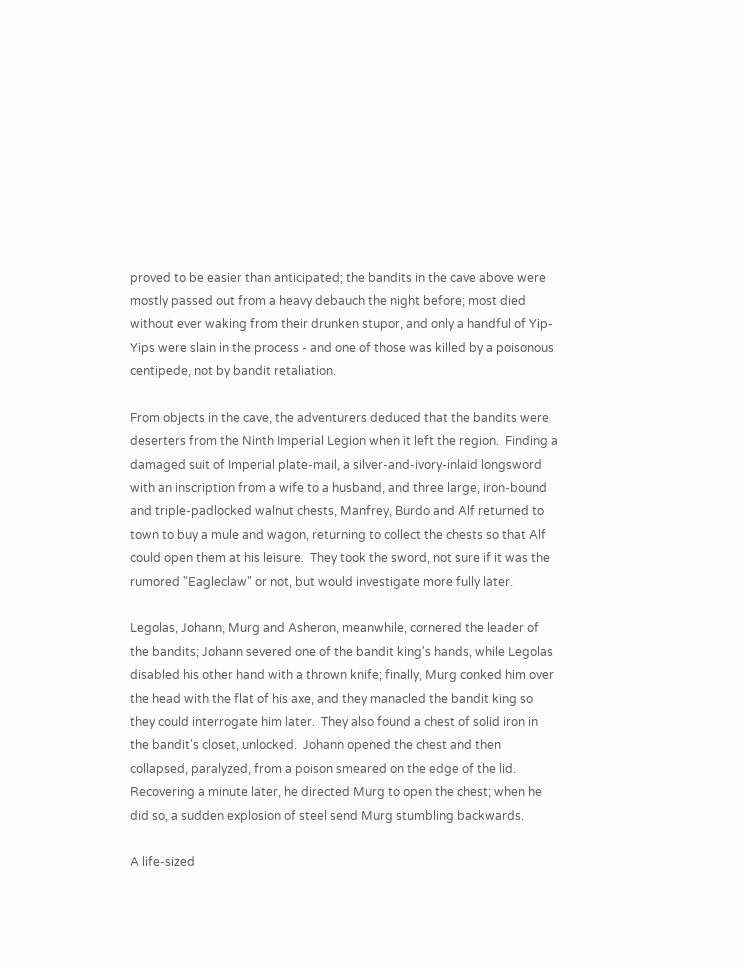proved to be easier than anticipated; the bandits in the cave above were mostly passed out from a heavy debauch the night before; most died without ever waking from their drunken stupor, and only a handful of Yip-Yips were slain in the process - and one of those was killed by a poisonous centipede, not by bandit retaliation.

From objects in the cave, the adventurers deduced that the bandits were deserters from the Ninth Imperial Legion when it left the region.  Finding a damaged suit of Imperial plate-mail, a silver-and-ivory-inlaid longsword with an inscription from a wife to a husband, and three large, iron-bound and triple-padlocked walnut chests, Manfrey, Burdo and Alf returned to town to buy a mule and wagon, returning to collect the chests so that Alf could open them at his leisure.  They took the sword, not sure if it was the rumored "Eagleclaw" or not, but would investigate more fully later.

Legolas, Johann, Murg and Asheron, meanwhile, cornered the leader of the bandits; Johann severed one of the bandit king's hands, while Legolas disabled his other hand with a thrown knife; finally, Murg conked him over the head with the flat of his axe, and they manacled the bandit king so they could interrogate him later.  They also found a chest of solid iron in the bandit's closet, unlocked.  Johann opened the chest and then collapsed, paralyzed, from a poison smeared on the edge of the lid.  Recovering a minute later, he directed Murg to open the chest; when he did so, a sudden explosion of steel send Murg stumbling backwards.

A life-sized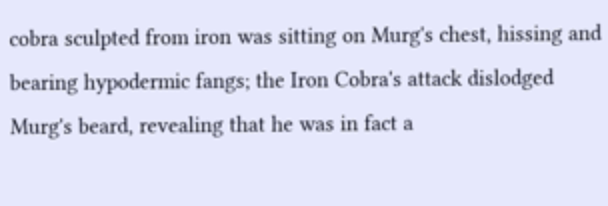cobra sculpted from iron was sitting on Murg's chest, hissing and bearing hypodermic fangs; the Iron Cobra's attack dislodged Murg's beard, revealing that he was in fact a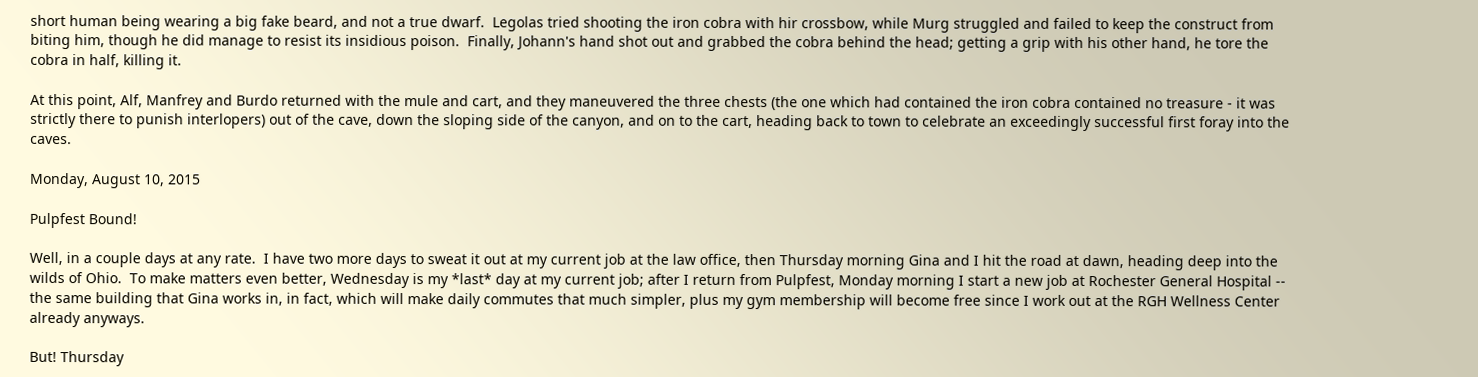short human being wearing a big fake beard, and not a true dwarf.  Legolas tried shooting the iron cobra with hir crossbow, while Murg struggled and failed to keep the construct from biting him, though he did manage to resist its insidious poison.  Finally, Johann's hand shot out and grabbed the cobra behind the head; getting a grip with his other hand, he tore the cobra in half, killing it.

At this point, Alf, Manfrey and Burdo returned with the mule and cart, and they maneuvered the three chests (the one which had contained the iron cobra contained no treasure - it was strictly there to punish interlopers) out of the cave, down the sloping side of the canyon, and on to the cart, heading back to town to celebrate an exceedingly successful first foray into the caves.

Monday, August 10, 2015

Pulpfest Bound!

Well, in a couple days at any rate.  I have two more days to sweat it out at my current job at the law office, then Thursday morning Gina and I hit the road at dawn, heading deep into the wilds of Ohio.  To make matters even better, Wednesday is my *last* day at my current job; after I return from Pulpfest, Monday morning I start a new job at Rochester General Hospital -- the same building that Gina works in, in fact, which will make daily commutes that much simpler, plus my gym membership will become free since I work out at the RGH Wellness Center already anyways.

But! Thursday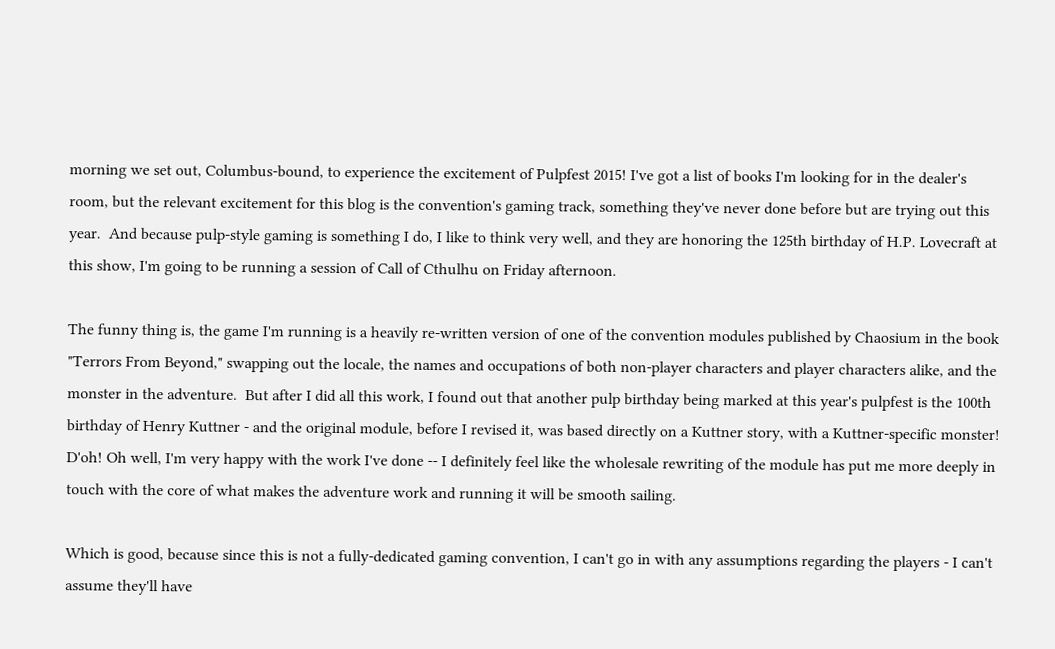morning we set out, Columbus-bound, to experience the excitement of Pulpfest 2015! I've got a list of books I'm looking for in the dealer's room, but the relevant excitement for this blog is the convention's gaming track, something they've never done before but are trying out this year.  And because pulp-style gaming is something I do, I like to think very well, and they are honoring the 125th birthday of H.P. Lovecraft at this show, I'm going to be running a session of Call of Cthulhu on Friday afternoon.

The funny thing is, the game I'm running is a heavily re-written version of one of the convention modules published by Chaosium in the book "Terrors From Beyond," swapping out the locale, the names and occupations of both non-player characters and player characters alike, and the monster in the adventure.  But after I did all this work, I found out that another pulp birthday being marked at this year's pulpfest is the 100th birthday of Henry Kuttner - and the original module, before I revised it, was based directly on a Kuttner story, with a Kuttner-specific monster! D'oh! Oh well, I'm very happy with the work I've done -- I definitely feel like the wholesale rewriting of the module has put me more deeply in touch with the core of what makes the adventure work and running it will be smooth sailing.

Which is good, because since this is not a fully-dedicated gaming convention, I can't go in with any assumptions regarding the players - I can't assume they'll have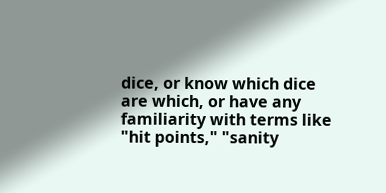dice, or know which dice are which, or have any familiarity with terms like "hit points," "sanity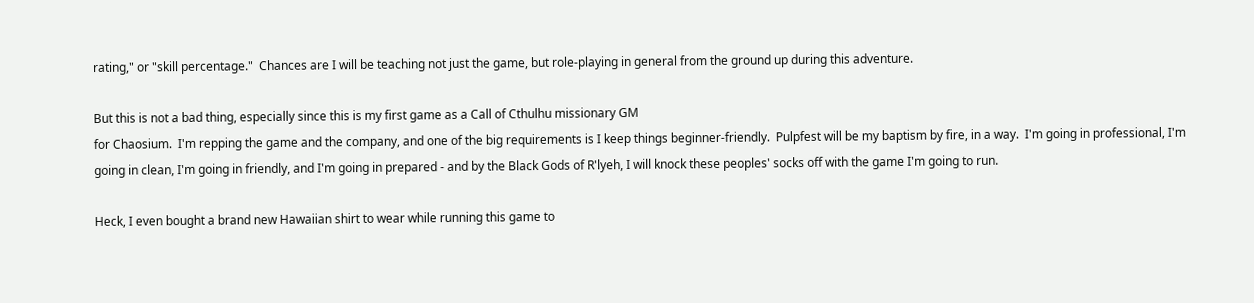rating," or "skill percentage."  Chances are I will be teaching not just the game, but role-playing in general from the ground up during this adventure.

But this is not a bad thing, especially since this is my first game as a Call of Cthulhu missionary GM
for Chaosium.  I'm repping the game and the company, and one of the big requirements is I keep things beginner-friendly.  Pulpfest will be my baptism by fire, in a way.  I'm going in professional, I'm going in clean, I'm going in friendly, and I'm going in prepared - and by the Black Gods of R'lyeh, I will knock these peoples' socks off with the game I'm going to run.

Heck, I even bought a brand new Hawaiian shirt to wear while running this game to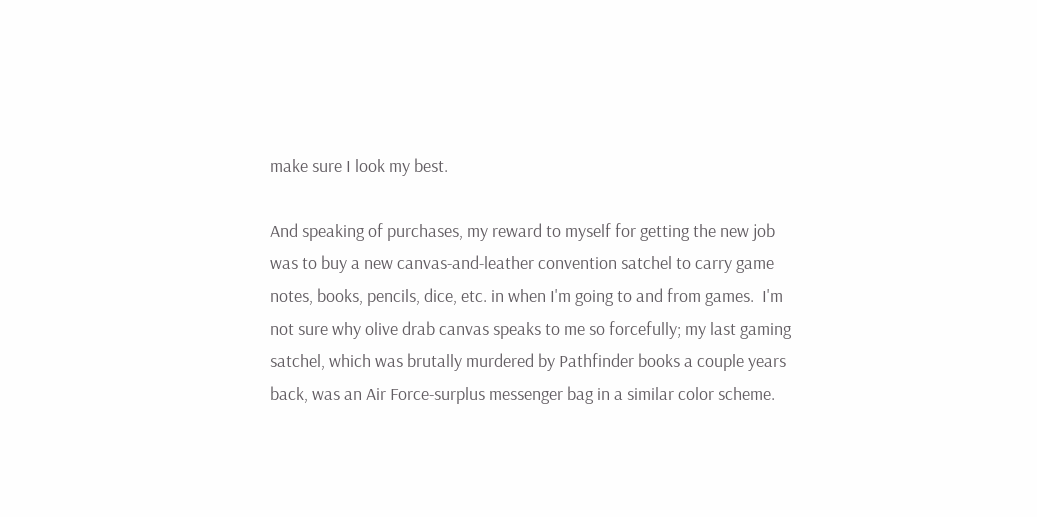make sure I look my best.

And speaking of purchases, my reward to myself for getting the new job was to buy a new canvas-and-leather convention satchel to carry game notes, books, pencils, dice, etc. in when I'm going to and from games.  I'm not sure why olive drab canvas speaks to me so forcefully; my last gaming satchel, which was brutally murdered by Pathfinder books a couple years back, was an Air Force-surplus messenger bag in a similar color scheme.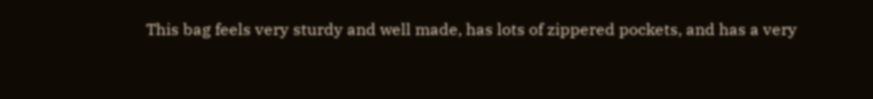This bag feels very sturdy and well made, has lots of zippered pockets, and has a very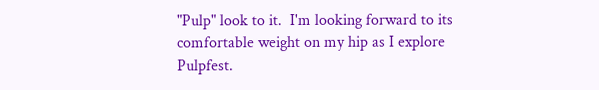"Pulp" look to it.  I'm looking forward to its comfortable weight on my hip as I explore Pulpfest.